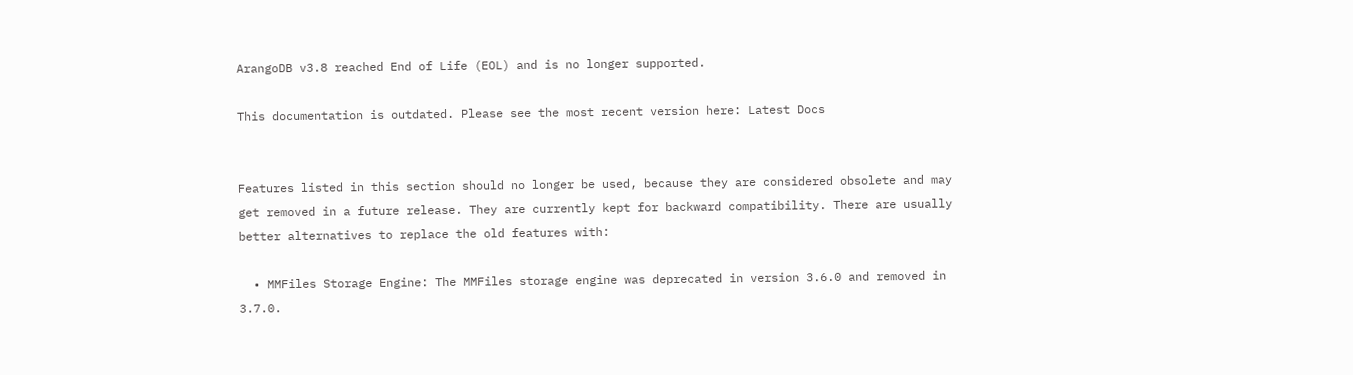ArangoDB v3.8 reached End of Life (EOL) and is no longer supported.

This documentation is outdated. Please see the most recent version here: Latest Docs


Features listed in this section should no longer be used, because they are considered obsolete and may get removed in a future release. They are currently kept for backward compatibility. There are usually better alternatives to replace the old features with:

  • MMFiles Storage Engine: The MMFiles storage engine was deprecated in version 3.6.0 and removed in 3.7.0.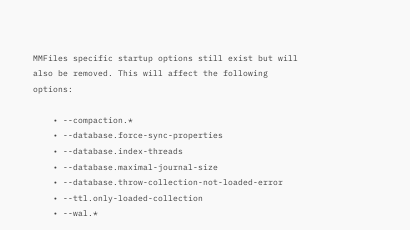MMFiles specific startup options still exist but will also be removed. This will affect the following options:

    • --compaction.*
    • --database.force-sync-properties
    • --database.index-threads
    • --database.maximal-journal-size
    • --database.throw-collection-not-loaded-error
    • --ttl.only-loaded-collection
    • --wal.*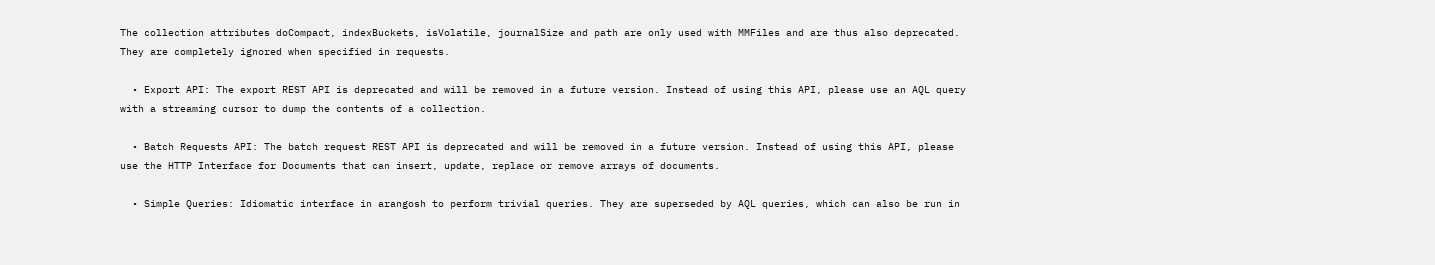The collection attributes doCompact, indexBuckets, isVolatile, journalSize and path are only used with MMFiles and are thus also deprecated. They are completely ignored when specified in requests.

  • Export API: The export REST API is deprecated and will be removed in a future version. Instead of using this API, please use an AQL query with a streaming cursor to dump the contents of a collection.

  • Batch Requests API: The batch request REST API is deprecated and will be removed in a future version. Instead of using this API, please use the HTTP Interface for Documents that can insert, update, replace or remove arrays of documents.

  • Simple Queries: Idiomatic interface in arangosh to perform trivial queries. They are superseded by AQL queries, which can also be run in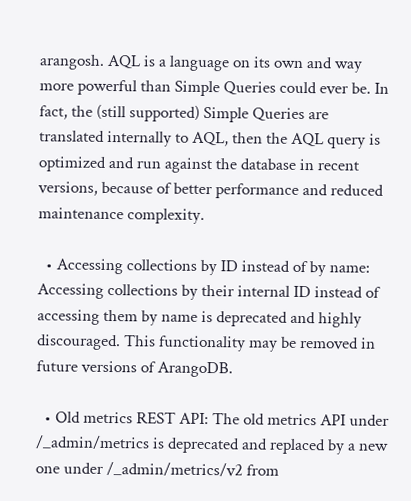arangosh. AQL is a language on its own and way more powerful than Simple Queries could ever be. In fact, the (still supported) Simple Queries are translated internally to AQL, then the AQL query is optimized and run against the database in recent versions, because of better performance and reduced maintenance complexity.

  • Accessing collections by ID instead of by name: Accessing collections by their internal ID instead of accessing them by name is deprecated and highly discouraged. This functionality may be removed in future versions of ArangoDB.

  • Old metrics REST API: The old metrics API under /_admin/metrics is deprecated and replaced by a new one under /_admin/metrics/v2 from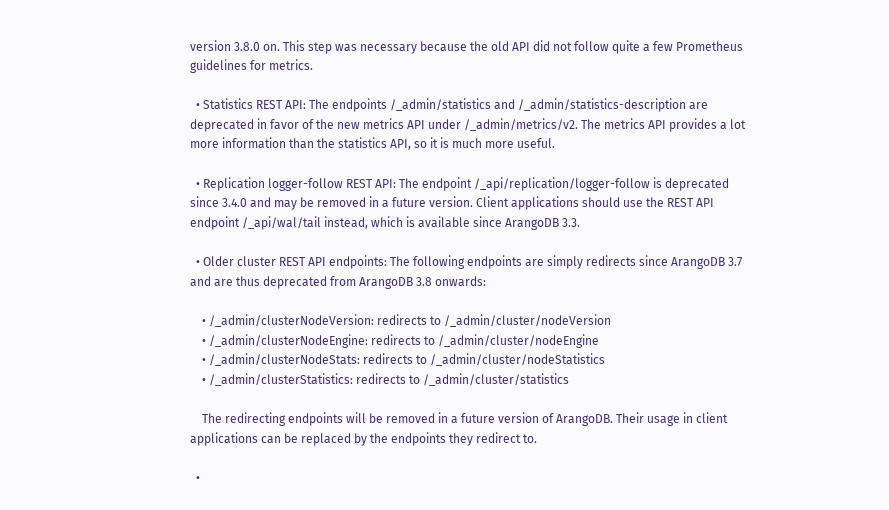version 3.8.0 on. This step was necessary because the old API did not follow quite a few Prometheus guidelines for metrics.

  • Statistics REST API: The endpoints /_admin/statistics and /_admin/statistics-description are deprecated in favor of the new metrics API under /_admin/metrics/v2. The metrics API provides a lot more information than the statistics API, so it is much more useful.

  • Replication logger-follow REST API: The endpoint /_api/replication/logger-follow is deprecated since 3.4.0 and may be removed in a future version. Client applications should use the REST API endpoint /_api/wal/tail instead, which is available since ArangoDB 3.3.

  • Older cluster REST API endpoints: The following endpoints are simply redirects since ArangoDB 3.7 and are thus deprecated from ArangoDB 3.8 onwards:

    • /_admin/clusterNodeVersion: redirects to /_admin/cluster/nodeVersion
    • /_admin/clusterNodeEngine: redirects to /_admin/cluster/nodeEngine
    • /_admin/clusterNodeStats: redirects to /_admin/cluster/nodeStatistics
    • /_admin/clusterStatistics: redirects to /_admin/cluster/statistics

    The redirecting endpoints will be removed in a future version of ArangoDB. Their usage in client applications can be replaced by the endpoints they redirect to.

  •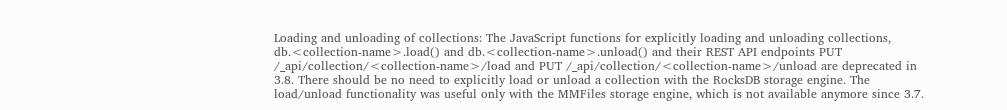Loading and unloading of collections: The JavaScript functions for explicitly loading and unloading collections, db.<collection-name>.load() and db.<collection-name>.unload() and their REST API endpoints PUT /_api/collection/<collection-name>/load and PUT /_api/collection/<collection-name>/unload are deprecated in 3.8. There should be no need to explicitly load or unload a collection with the RocksDB storage engine. The load/unload functionality was useful only with the MMFiles storage engine, which is not available anymore since 3.7.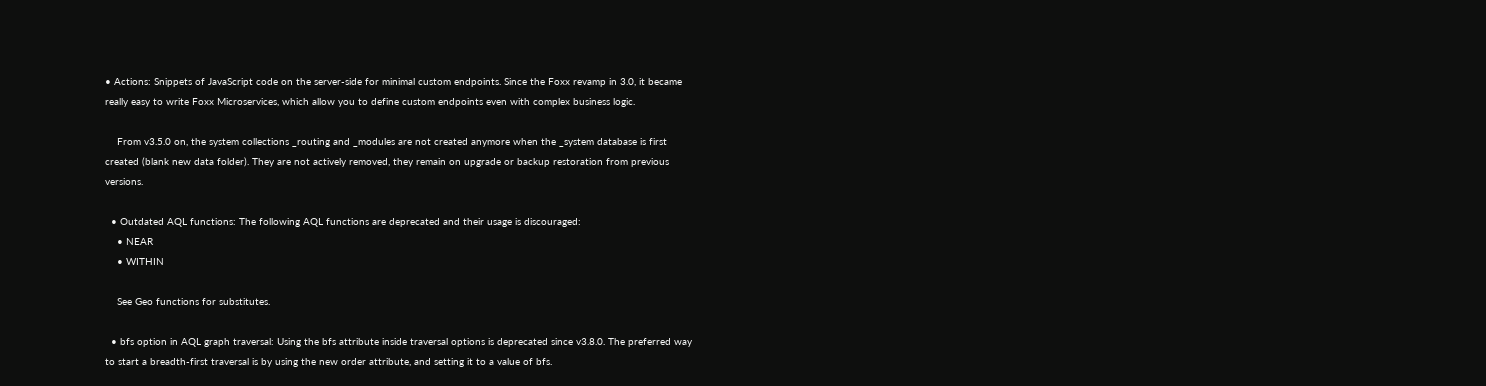• Actions: Snippets of JavaScript code on the server-side for minimal custom endpoints. Since the Foxx revamp in 3.0, it became really easy to write Foxx Microservices, which allow you to define custom endpoints even with complex business logic.

    From v3.5.0 on, the system collections _routing and _modules are not created anymore when the _system database is first created (blank new data folder). They are not actively removed, they remain on upgrade or backup restoration from previous versions.

  • Outdated AQL functions: The following AQL functions are deprecated and their usage is discouraged:
    • NEAR
    • WITHIN

    See Geo functions for substitutes.

  • bfs option in AQL graph traversal: Using the bfs attribute inside traversal options is deprecated since v3.8.0. The preferred way to start a breadth-first traversal is by using the new order attribute, and setting it to a value of bfs.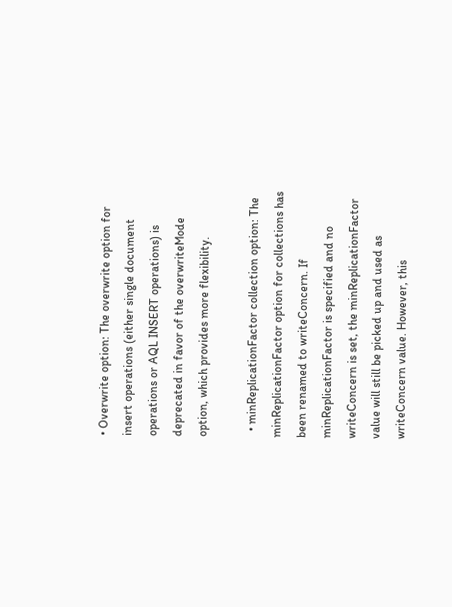• Overwrite option: The overwrite option for insert operations (either single document operations or AQL INSERT operations) is deprecated in favor of the overwriteMode option, which provides more flexibility.

  • minReplicationFactor collection option: The minReplicationFactor option for collections has been renamed to writeConcern. If minReplicationFactor is specified and no writeConcern is set, the minReplicationFactor value will still be picked up and used as writeConcern value. However, this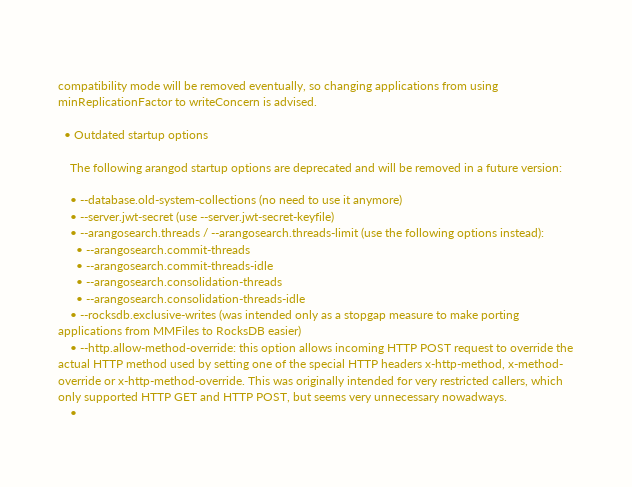compatibility mode will be removed eventually, so changing applications from using minReplicationFactor to writeConcern is advised.

  • Outdated startup options

    The following arangod startup options are deprecated and will be removed in a future version:

    • --database.old-system-collections (no need to use it anymore)
    • --server.jwt-secret (use --server.jwt-secret-keyfile)
    • --arangosearch.threads / --arangosearch.threads-limit (use the following options instead):
      • --arangosearch.commit-threads
      • --arangosearch.commit-threads-idle
      • --arangosearch.consolidation-threads
      • --arangosearch.consolidation-threads-idle
    • --rocksdb.exclusive-writes (was intended only as a stopgap measure to make porting applications from MMFiles to RocksDB easier)
    • --http.allow-method-override: this option allows incoming HTTP POST request to override the actual HTTP method used by setting one of the special HTTP headers x-http-method, x-method-override or x-http-method-override. This was originally intended for very restricted callers, which only supported HTTP GET and HTTP POST, but seems very unnecessary nowadways.
    •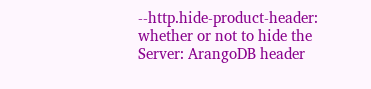--http.hide-product-header: whether or not to hide the Server: ArangoDB header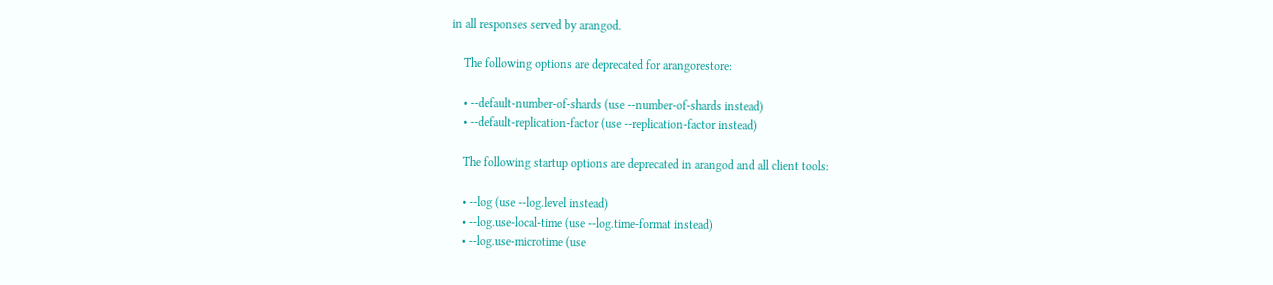in all responses served by arangod.

    The following options are deprecated for arangorestore:

    • --default-number-of-shards (use --number-of-shards instead)
    • --default-replication-factor (use --replication-factor instead)

    The following startup options are deprecated in arangod and all client tools:

    • --log (use --log.level instead)
    • --log.use-local-time (use --log.time-format instead)
    • --log.use-microtime (use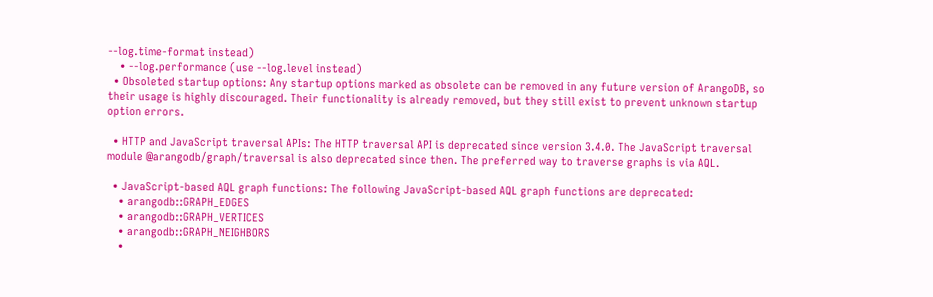--log.time-format instead)
    • --log.performance (use --log.level instead)
  • Obsoleted startup options: Any startup options marked as obsolete can be removed in any future version of ArangoDB, so their usage is highly discouraged. Their functionality is already removed, but they still exist to prevent unknown startup option errors.

  • HTTP and JavaScript traversal APIs: The HTTP traversal API is deprecated since version 3.4.0. The JavaScript traversal module @arangodb/graph/traversal is also deprecated since then. The preferred way to traverse graphs is via AQL.

  • JavaScript-based AQL graph functions: The following JavaScript-based AQL graph functions are deprecated:
    • arangodb::GRAPH_EDGES
    • arangodb::GRAPH_VERTICES
    • arangodb::GRAPH_NEIGHBORS
    •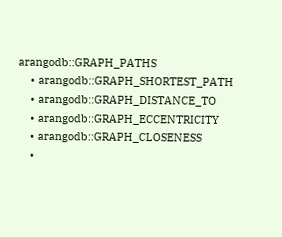arangodb::GRAPH_PATHS
    • arangodb::GRAPH_SHORTEST_PATH
    • arangodb::GRAPH_DISTANCE_TO
    • arangodb::GRAPH_ECCENTRICITY
    • arangodb::GRAPH_CLOSENESS
    •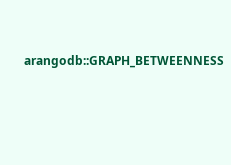arangodb::GRAPH_BETWEENNESS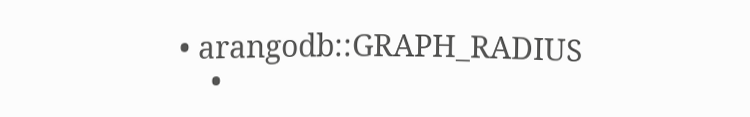• arangodb::GRAPH_RADIUS
    •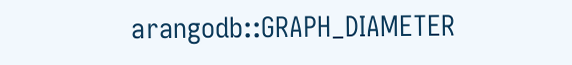arangodb::GRAPH_DIAMETER